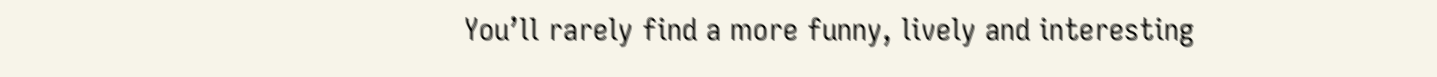You’ll rarely find a more funny, lively and interesting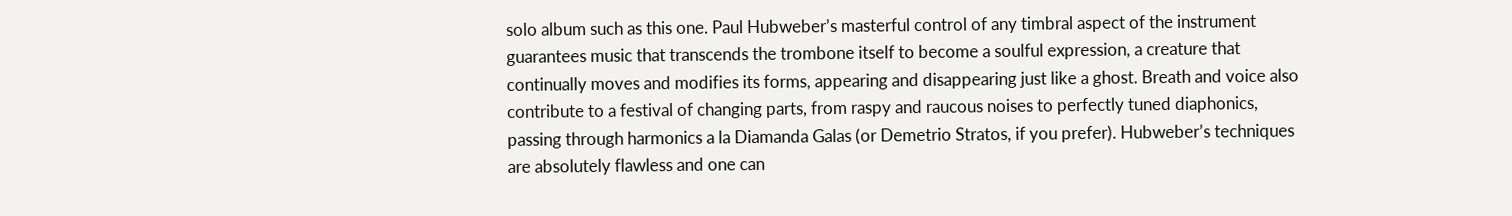solo album such as this one. Paul Hubweber’s masterful control of any timbral aspect of the instrument guarantees music that transcends the trombone itself to become a soulful expression, a creature that continually moves and modifies its forms, appearing and disappearing just like a ghost. Breath and voice also contribute to a festival of changing parts, from raspy and raucous noises to perfectly tuned diaphonics, passing through harmonics a la Diamanda Galas (or Demetrio Stratos, if you prefer). Hubweber’s techniques are absolutely flawless and one can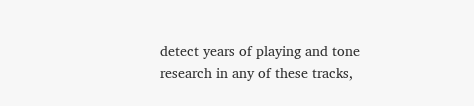detect years of playing and tone research in any of these tracks,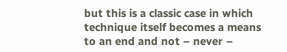but this is a classic case in which technique itself becomes a means to an end and not – never –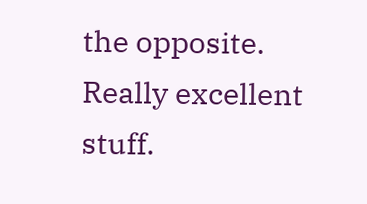the opposite. Really excellent stuff.